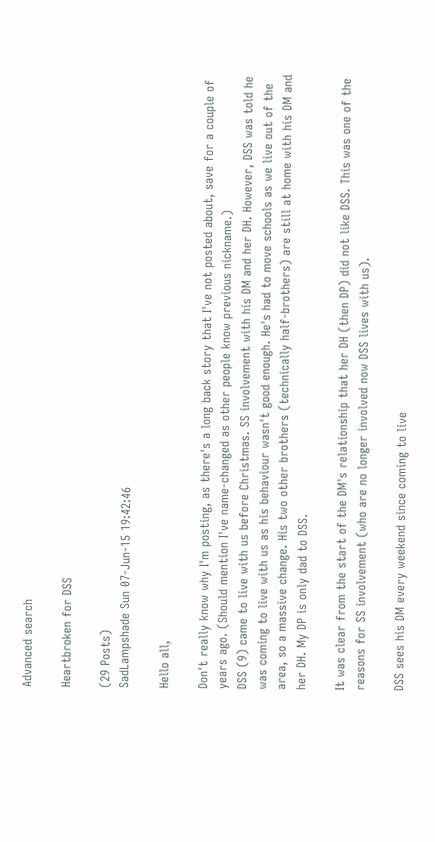Advanced search

Heartbroken for DSS

(29 Posts)
SadLampshade Sun 07-Jun-15 19:42:46

Hello all,

Don't really know why I'm posting, as there's a long back story that I've not posted about, save for a couple of years ago. (Should mention I've name-changed as other people know previous nickname.)
DSS (9) came to live with us before Christmas. SS involvement with his DM and her DH. However, DSS was told he was coming to live with us as his behaviour wasn't good enough. He's had to move schools as we live out of the area, so a massive change. His two other brothers (technically half-brothers) are still at home with his DM and her DH. My DP is only dad to DSS.

It was clear from the start of the DM's relationship that her DH (then DP) did not like DSS. This was one of the reasons for SS involvement (who are no longer involved now DSS lives with us).

DSS sees his DM every weekend since coming to live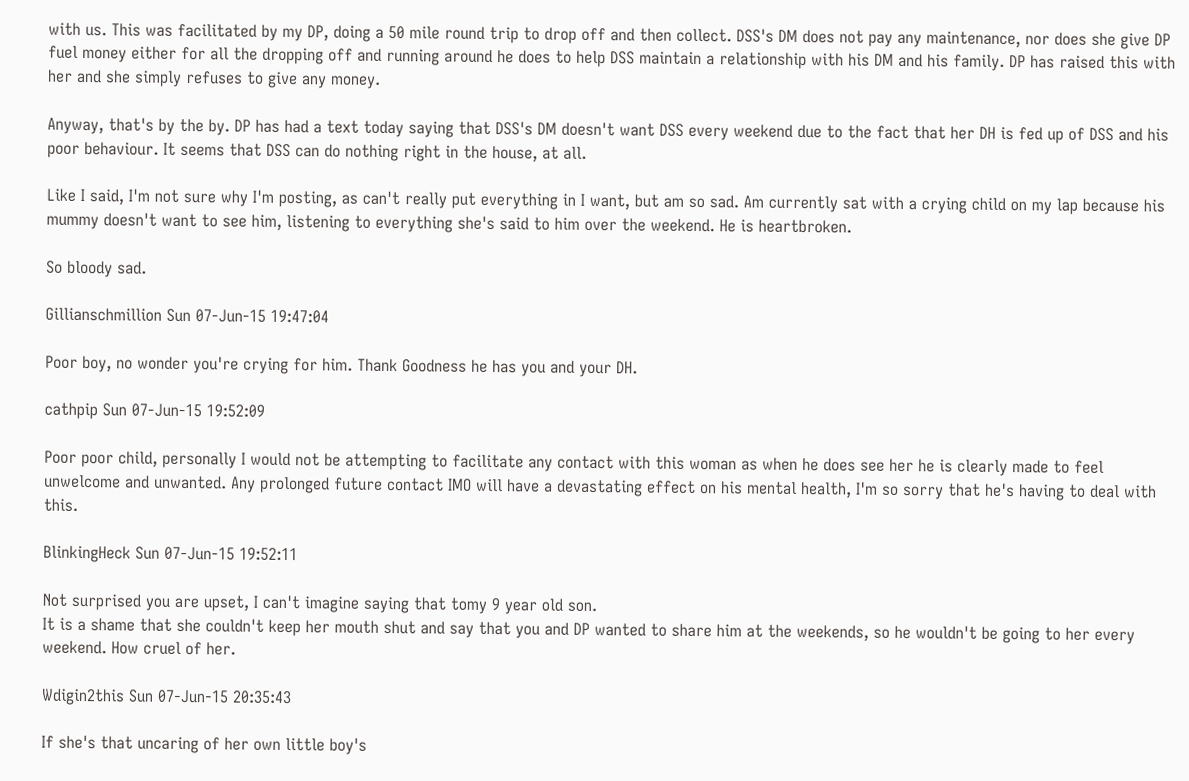with us. This was facilitated by my DP, doing a 50 mile round trip to drop off and then collect. DSS's DM does not pay any maintenance, nor does she give DP fuel money either for all the dropping off and running around he does to help DSS maintain a relationship with his DM and his family. DP has raised this with her and she simply refuses to give any money.

Anyway, that's by the by. DP has had a text today saying that DSS's DM doesn't want DSS every weekend due to the fact that her DH is fed up of DSS and his poor behaviour. It seems that DSS can do nothing right in the house, at all.

Like I said, I'm not sure why I'm posting, as can't really put everything in I want, but am so sad. Am currently sat with a crying child on my lap because his mummy doesn't want to see him, listening to everything she's said to him over the weekend. He is heartbroken.

So bloody sad.

Gillianschmillion Sun 07-Jun-15 19:47:04

Poor boy, no wonder you're crying for him. Thank Goodness he has you and your DH.

cathpip Sun 07-Jun-15 19:52:09

Poor poor child, personally I would not be attempting to facilitate any contact with this woman as when he does see her he is clearly made to feel unwelcome and unwanted. Any prolonged future contact IMO will have a devastating effect on his mental health, I'm so sorry that he's having to deal with this.

BlinkingHeck Sun 07-Jun-15 19:52:11

Not surprised you are upset, I can't imagine saying that tomy 9 year old son.
It is a shame that she couldn't keep her mouth shut and say that you and DP wanted to share him at the weekends, so he wouldn't be going to her every weekend. How cruel of her.

Wdigin2this Sun 07-Jun-15 20:35:43

If she's that uncaring of her own little boy's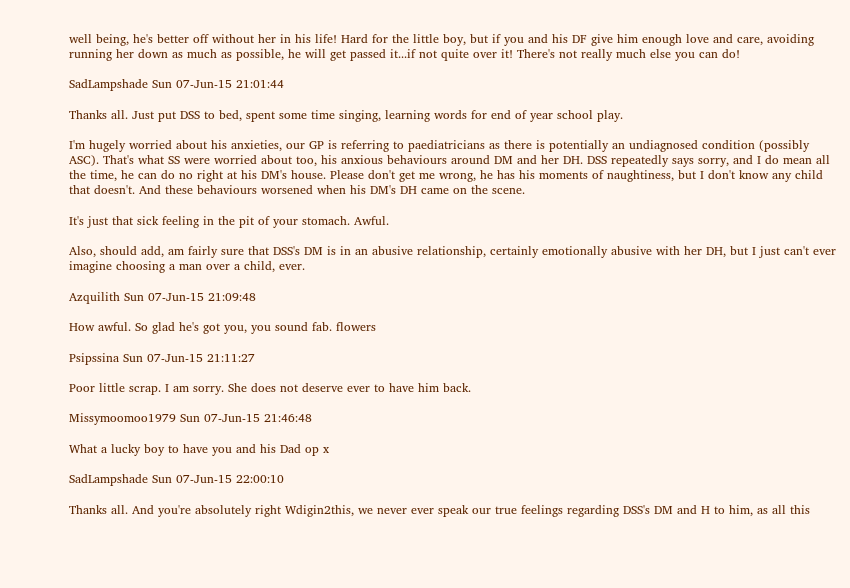well being, he's better off without her in his life! Hard for the little boy, but if you and his DF give him enough love and care, avoiding running her down as much as possible, he will get passed it...if not quite over it! There's not really much else you can do!

SadLampshade Sun 07-Jun-15 21:01:44

Thanks all. Just put DSS to bed, spent some time singing, learning words for end of year school play.

I'm hugely worried about his anxieties, our GP is referring to paediatricians as there is potentially an undiagnosed condition (possibly ASC). That's what SS were worried about too, his anxious behaviours around DM and her DH. DSS repeatedly says sorry, and I do mean all the time, he can do no right at his DM's house. Please don't get me wrong, he has his moments of naughtiness, but I don't know any child that doesn't. And these behaviours worsened when his DM's DH came on the scene.

It's just that sick feeling in the pit of your stomach. Awful.

Also, should add, am fairly sure that DSS's DM is in an abusive relationship, certainly emotionally abusive with her DH, but I just can't ever imagine choosing a man over a child, ever.

Azquilith Sun 07-Jun-15 21:09:48

How awful. So glad he's got you, you sound fab. flowers

Psipssina Sun 07-Jun-15 21:11:27

Poor little scrap. I am sorry. She does not deserve ever to have him back.

Missymoomoo1979 Sun 07-Jun-15 21:46:48

What a lucky boy to have you and his Dad op x

SadLampshade Sun 07-Jun-15 22:00:10

Thanks all. And you're absolutely right Wdigin2this, we never ever speak our true feelings regarding DSS's DM and H to him, as all this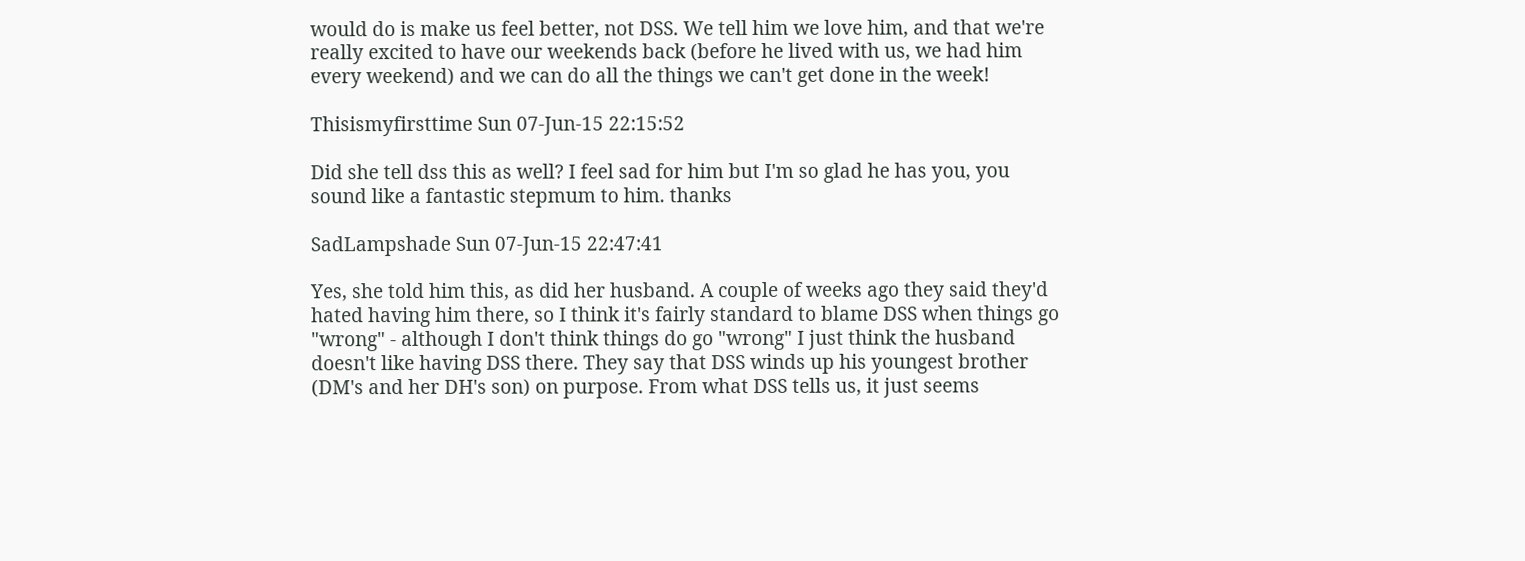would do is make us feel better, not DSS. We tell him we love him, and that we're really excited to have our weekends back (before he lived with us, we had him every weekend) and we can do all the things we can't get done in the week!

Thisismyfirsttime Sun 07-Jun-15 22:15:52

Did she tell dss this as well? I feel sad for him but I'm so glad he has you, you sound like a fantastic stepmum to him. thanks

SadLampshade Sun 07-Jun-15 22:47:41

Yes, she told him this, as did her husband. A couple of weeks ago they said they'd hated having him there, so I think it's fairly standard to blame DSS when things go "wrong" - although I don't think things do go "wrong" I just think the husband doesn't like having DSS there. They say that DSS winds up his youngest brother (DM's and her DH's son) on purpose. From what DSS tells us, it just seems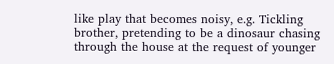like play that becomes noisy, e.g. Tickling brother, pretending to be a dinosaur chasing through the house at the request of younger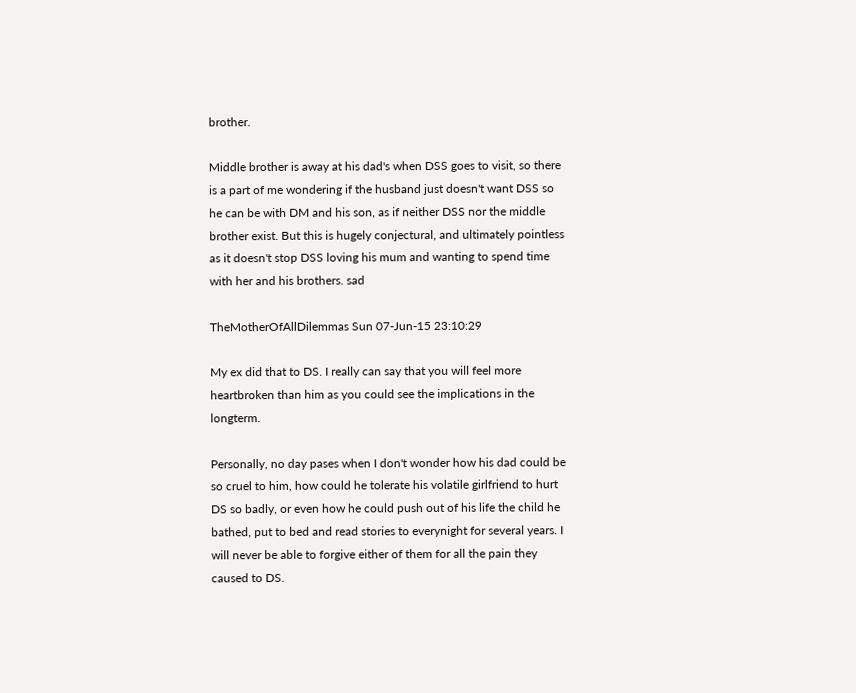brother.

Middle brother is away at his dad's when DSS goes to visit, so there is a part of me wondering if the husband just doesn't want DSS so he can be with DM and his son, as if neither DSS nor the middle brother exist. But this is hugely conjectural, and ultimately pointless as it doesn't stop DSS loving his mum and wanting to spend time with her and his brothers. sad

TheMotherOfAllDilemmas Sun 07-Jun-15 23:10:29

My ex did that to DS. I really can say that you will feel more heartbroken than him as you could see the implications in the longterm.

Personally, no day pases when I don't wonder how his dad could be so cruel to him, how could he tolerate his volatile girlfriend to hurt DS so badly, or even how he could push out of his life the child he bathed, put to bed and read stories to everynight for several years. I will never be able to forgive either of them for all the pain they caused to DS.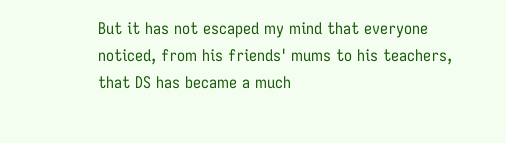But it has not escaped my mind that everyone noticed, from his friends' mums to his teachers, that DS has became a much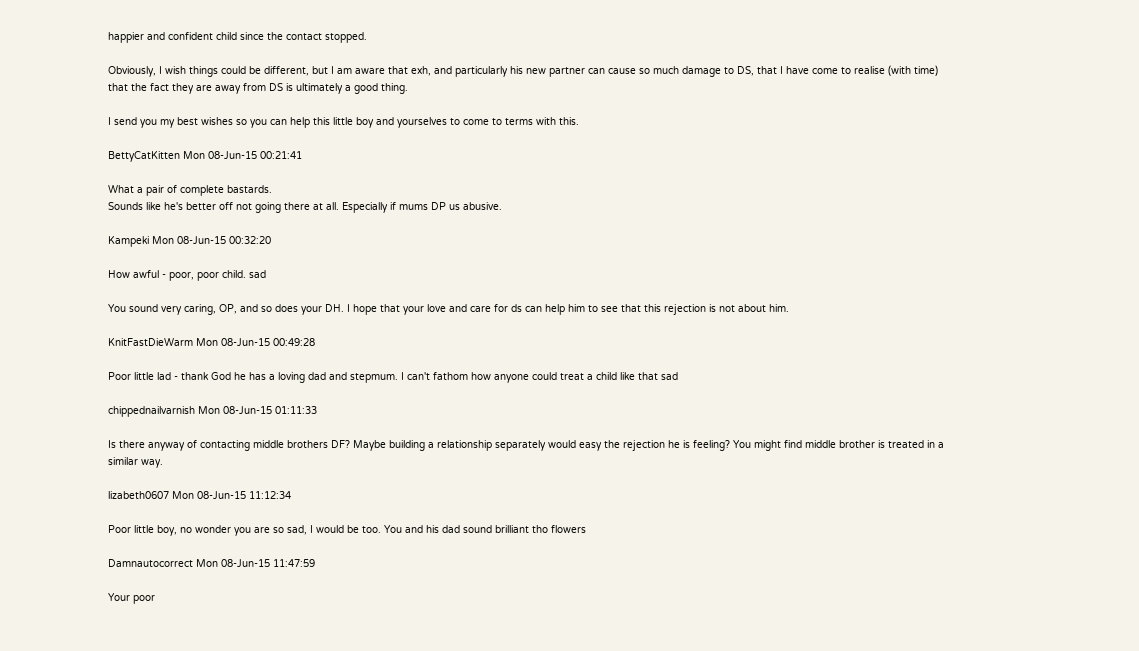happier and confident child since the contact stopped.

Obviously, I wish things could be different, but I am aware that exh, and particularly his new partner can cause so much damage to DS, that I have come to realise (with time) that the fact they are away from DS is ultimately a good thing.

I send you my best wishes so you can help this little boy and yourselves to come to terms with this.

BettyCatKitten Mon 08-Jun-15 00:21:41

What a pair of complete bastards.
Sounds like he's better off not going there at all. Especially if mums DP us abusive.

Kampeki Mon 08-Jun-15 00:32:20

How awful - poor, poor child. sad

You sound very caring, OP, and so does your DH. I hope that your love and care for ds can help him to see that this rejection is not about him.

KnitFastDieWarm Mon 08-Jun-15 00:49:28

Poor little lad - thank God he has a loving dad and stepmum. I can't fathom how anyone could treat a child like that sad

chippednailvarnish Mon 08-Jun-15 01:11:33

Is there anyway of contacting middle brothers DF? Maybe building a relationship separately would easy the rejection he is feeling? You might find middle brother is treated in a similar way.

lizabeth0607 Mon 08-Jun-15 11:12:34

Poor little boy, no wonder you are so sad, I would be too. You and his dad sound brilliant tho flowers

Damnautocorrect Mon 08-Jun-15 11:47:59

Your poor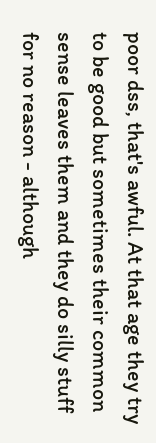poor dss, that's awful. At that age they try to be good but sometimes their common sense leaves them and they do silly stuff for no reason - although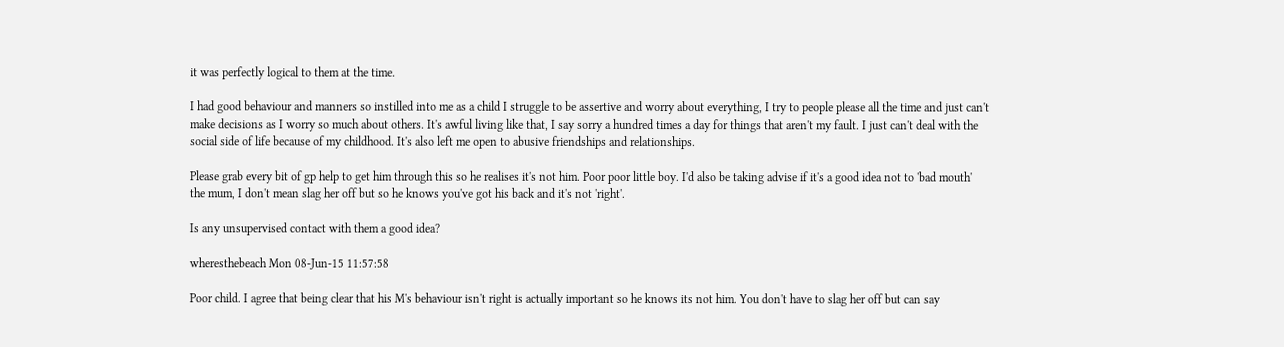it was perfectly logical to them at the time.

I had good behaviour and manners so instilled into me as a child I struggle to be assertive and worry about everything, I try to people please all the time and just can't make decisions as I worry so much about others. It's awful living like that, I say sorry a hundred times a day for things that aren't my fault. I just can't deal with the social side of life because of my childhood. It's also left me open to abusive friendships and relationships.

Please grab every bit of gp help to get him through this so he realises it's not him. Poor poor little boy. I'd also be taking advise if it's a good idea not to 'bad mouth' the mum, I don't mean slag her off but so he knows you've got his back and it's not 'right'.

Is any unsupervised contact with them a good idea?

wheresthebeach Mon 08-Jun-15 11:57:58

Poor child. I agree that being clear that his M's behaviour isn't right is actually important so he knows its not him. You don't have to slag her off but can say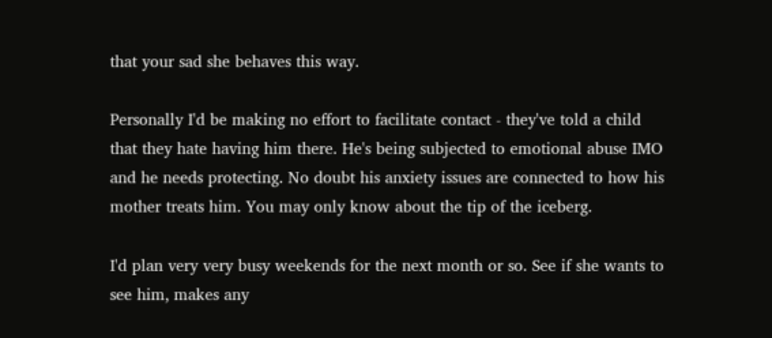that your sad she behaves this way.

Personally I'd be making no effort to facilitate contact - they've told a child that they hate having him there. He's being subjected to emotional abuse IMO and he needs protecting. No doubt his anxiety issues are connected to how his mother treats him. You may only know about the tip of the iceberg.

I'd plan very very busy weekends for the next month or so. See if she wants to see him, makes any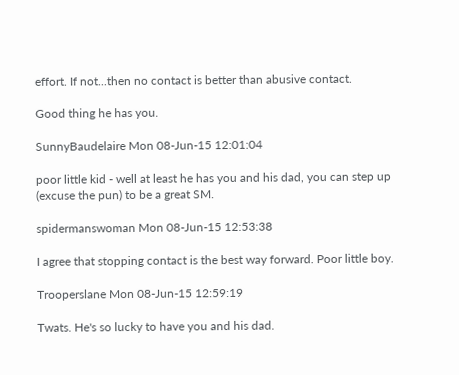effort. If not...then no contact is better than abusive contact.

Good thing he has you.

SunnyBaudelaire Mon 08-Jun-15 12:01:04

poor little kid - well at least he has you and his dad, you can step up (excuse the pun) to be a great SM.

spidermanswoman Mon 08-Jun-15 12:53:38

I agree that stopping contact is the best way forward. Poor little boy.

Trooperslane Mon 08-Jun-15 12:59:19

Twats. He's so lucky to have you and his dad.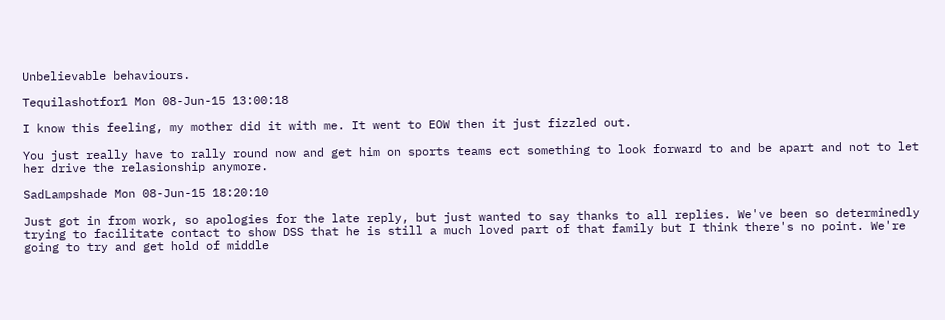Unbelievable behaviours.

Tequilashotfor1 Mon 08-Jun-15 13:00:18

I know this feeling, my mother did it with me. It went to EOW then it just fizzled out.

You just really have to rally round now and get him on sports teams ect something to look forward to and be apart and not to let her drive the relasionship anymore.

SadLampshade Mon 08-Jun-15 18:20:10

Just got in from work, so apologies for the late reply, but just wanted to say thanks to all replies. We've been so determinedly trying to facilitate contact to show DSS that he is still a much loved part of that family but I think there's no point. We're going to try and get hold of middle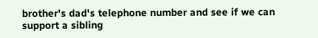brother's dad's telephone number and see if we can support a sibling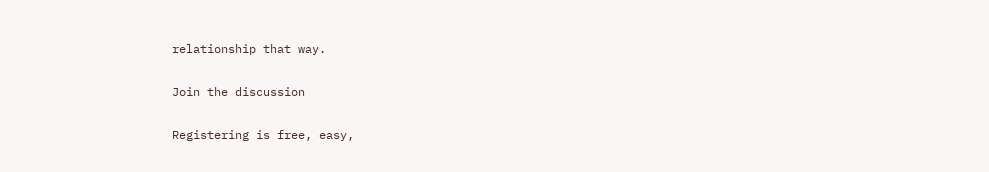relationship that way.

Join the discussion

Registering is free, easy,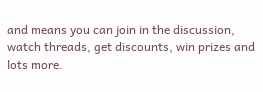and means you can join in the discussion, watch threads, get discounts, win prizes and lots more.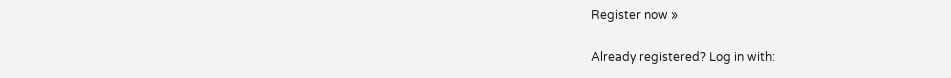Register now »

Already registered? Log in with: